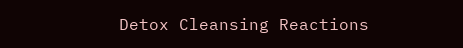Detox Cleansing Reactions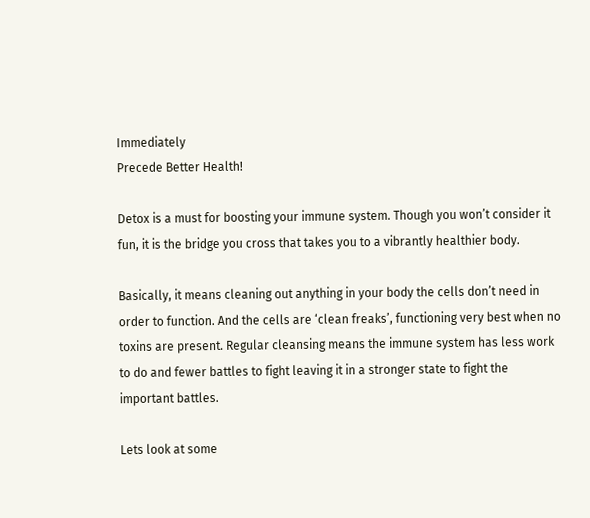Immediately
Precede Better Health!

Detox is a must for boosting your immune system. Though you won’t consider it fun, it is the bridge you cross that takes you to a vibrantly healthier body.

Basically, it means cleaning out anything in your body the cells don’t need in order to function. And the cells are ‘clean freaks’, functioning very best when no toxins are present. Regular cleansing means the immune system has less work to do and fewer battles to fight leaving it in a stronger state to fight the important battles.

Lets look at some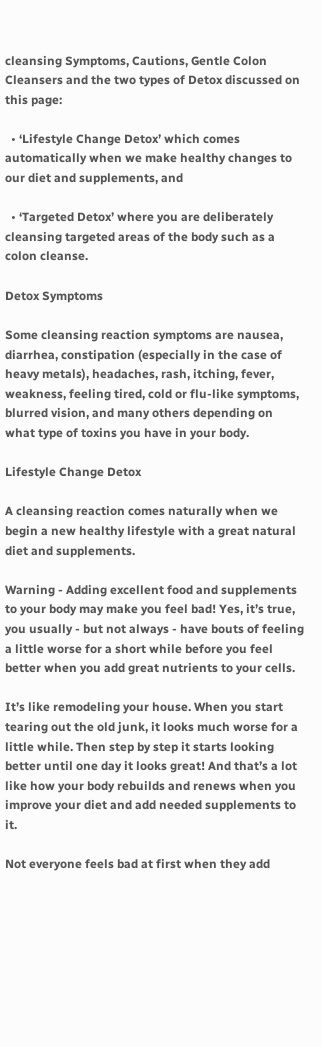cleansing Symptoms, Cautions, Gentle Colon Cleansers and the two types of Detox discussed on this page:

  • ‘Lifestyle Change Detox’ which comes automatically when we make healthy changes to our diet and supplements, and

  • ‘Targeted Detox’ where you are deliberately cleansing targeted areas of the body such as a colon cleanse.

Detox Symptoms

Some cleansing reaction symptoms are nausea, diarrhea, constipation (especially in the case of heavy metals), headaches, rash, itching, fever, weakness, feeling tired, cold or flu-like symptoms, blurred vision, and many others depending on what type of toxins you have in your body.

Lifestyle Change Detox

A cleansing reaction comes naturally when we begin a new healthy lifestyle with a great natural diet and supplements.

Warning - Adding excellent food and supplements to your body may make you feel bad! Yes, it’s true, you usually - but not always - have bouts of feeling a little worse for a short while before you feel better when you add great nutrients to your cells.

It’s like remodeling your house. When you start tearing out the old junk, it looks much worse for a little while. Then step by step it starts looking better until one day it looks great! And that’s a lot like how your body rebuilds and renews when you improve your diet and add needed supplements to it.

Not everyone feels bad at first when they add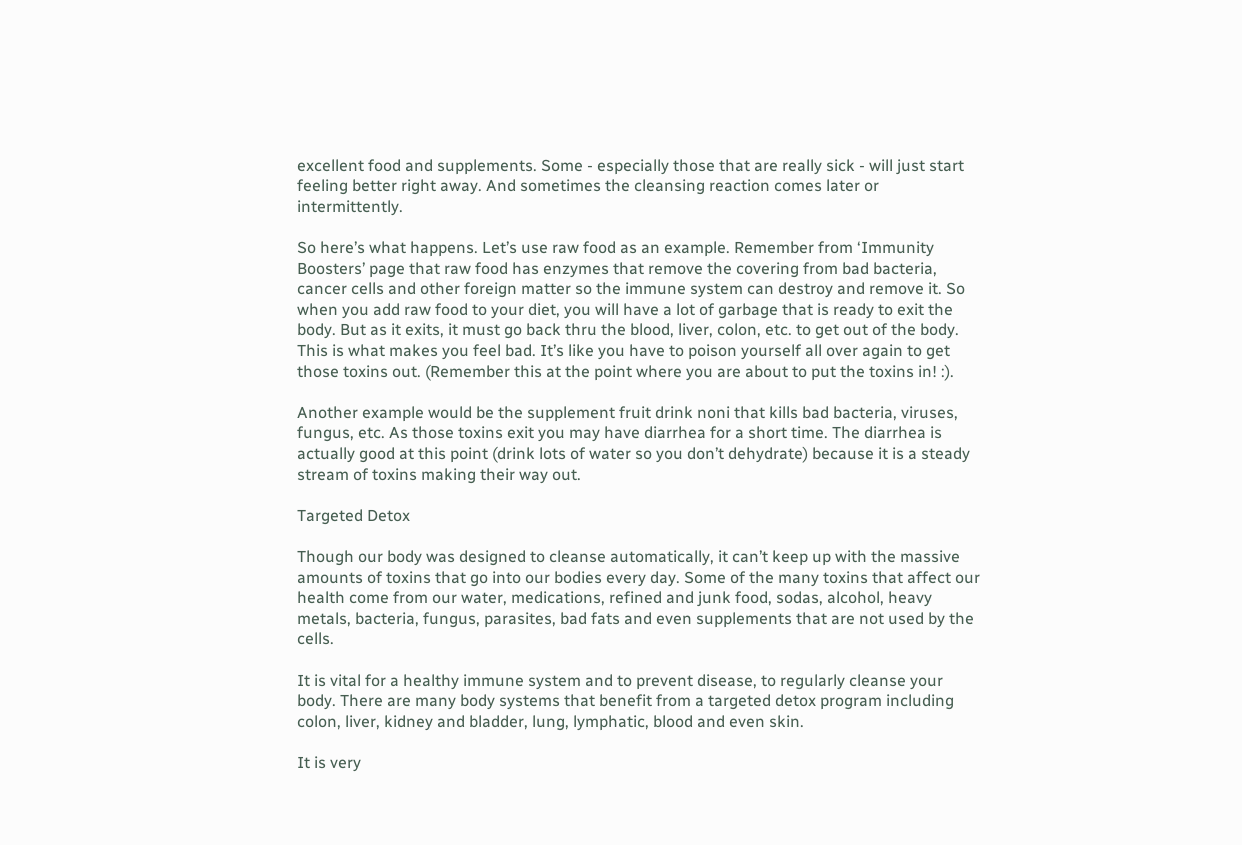excellent food and supplements. Some - especially those that are really sick - will just start feeling better right away. And sometimes the cleansing reaction comes later or intermittently.

So here’s what happens. Let’s use raw food as an example. Remember from ‘Immunity Boosters’ page that raw food has enzymes that remove the covering from bad bacteria, cancer cells and other foreign matter so the immune system can destroy and remove it. So when you add raw food to your diet, you will have a lot of garbage that is ready to exit the body. But as it exits, it must go back thru the blood, liver, colon, etc. to get out of the body. This is what makes you feel bad. It’s like you have to poison yourself all over again to get those toxins out. (Remember this at the point where you are about to put the toxins in! :).

Another example would be the supplement fruit drink noni that kills bad bacteria, viruses, fungus, etc. As those toxins exit you may have diarrhea for a short time. The diarrhea is actually good at this point (drink lots of water so you don’t dehydrate) because it is a steady stream of toxins making their way out.

Targeted Detox

Though our body was designed to cleanse automatically, it can’t keep up with the massive amounts of toxins that go into our bodies every day. Some of the many toxins that affect our health come from our water, medications, refined and junk food, sodas, alcohol, heavy metals, bacteria, fungus, parasites, bad fats and even supplements that are not used by the cells.

It is vital for a healthy immune system and to prevent disease, to regularly cleanse your body. There are many body systems that benefit from a targeted detox program including colon, liver, kidney and bladder, lung, lymphatic, blood and even skin.

It is very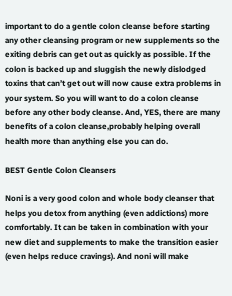important to do a gentle colon cleanse before starting any other cleansing program or new supplements so the exiting debris can get out as quickly as possible. If the colon is backed up and sluggish the newly dislodged toxins that can’t get out will now cause extra problems in your system. So you will want to do a colon cleanse before any other body cleanse. And, YES, there are many benefits of a colon cleanse,probably helping overall health more than anything else you can do.

BEST Gentle Colon Cleansers

Noni is a very good colon and whole body cleanser that helps you detox from anything (even addictions) more comfortably. It can be taken in combination with your new diet and supplements to make the transition easier (even helps reduce cravings). And noni will make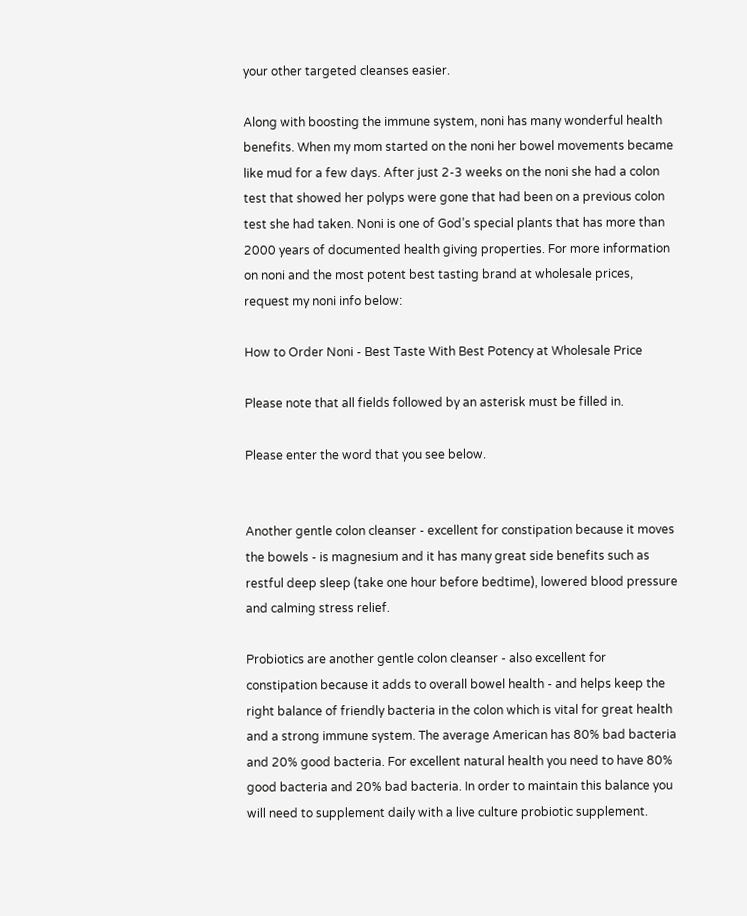your other targeted cleanses easier.

Along with boosting the immune system, noni has many wonderful health benefits. When my mom started on the noni her bowel movements became like mud for a few days. After just 2-3 weeks on the noni she had a colon test that showed her polyps were gone that had been on a previous colon test she had taken. Noni is one of God’s special plants that has more than 2000 years of documented health giving properties. For more information on noni and the most potent best tasting brand at wholesale prices, request my noni info below:

How to Order Noni - Best Taste With Best Potency at Wholesale Price

Please note that all fields followed by an asterisk must be filled in.

Please enter the word that you see below.


Another gentle colon cleanser - excellent for constipation because it moves the bowels - is magnesium and it has many great side benefits such as restful deep sleep (take one hour before bedtime), lowered blood pressure and calming stress relief.

Probiotics are another gentle colon cleanser - also excellent for constipation because it adds to overall bowel health - and helps keep the right balance of friendly bacteria in the colon which is vital for great health and a strong immune system. The average American has 80% bad bacteria and 20% good bacteria. For excellent natural health you need to have 80% good bacteria and 20% bad bacteria. In order to maintain this balance you will need to supplement daily with a live culture probiotic supplement.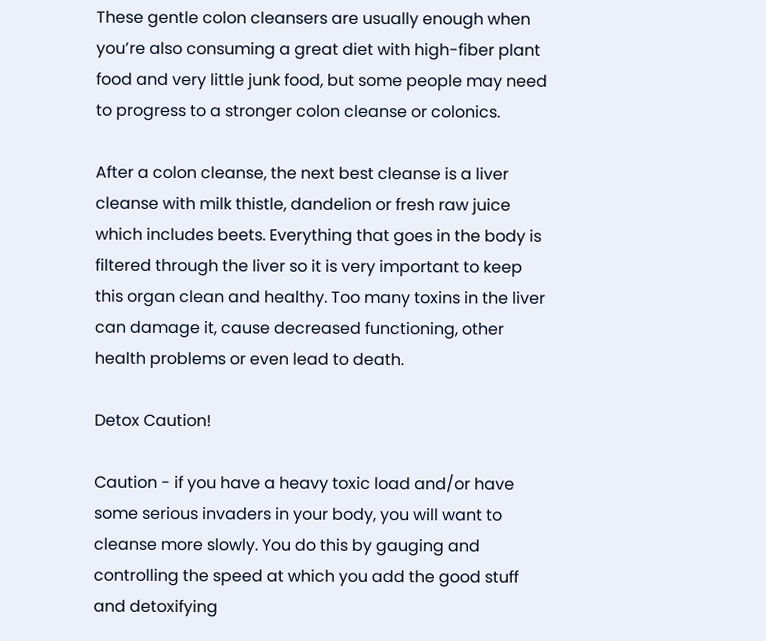These gentle colon cleansers are usually enough when you’re also consuming a great diet with high-fiber plant food and very little junk food, but some people may need to progress to a stronger colon cleanse or colonics.

After a colon cleanse, the next best cleanse is a liver cleanse with milk thistle, dandelion or fresh raw juice which includes beets. Everything that goes in the body is filtered through the liver so it is very important to keep this organ clean and healthy. Too many toxins in the liver can damage it, cause decreased functioning, other health problems or even lead to death.

Detox Caution!

Caution - if you have a heavy toxic load and/or have some serious invaders in your body, you will want to cleanse more slowly. You do this by gauging and controlling the speed at which you add the good stuff and detoxifying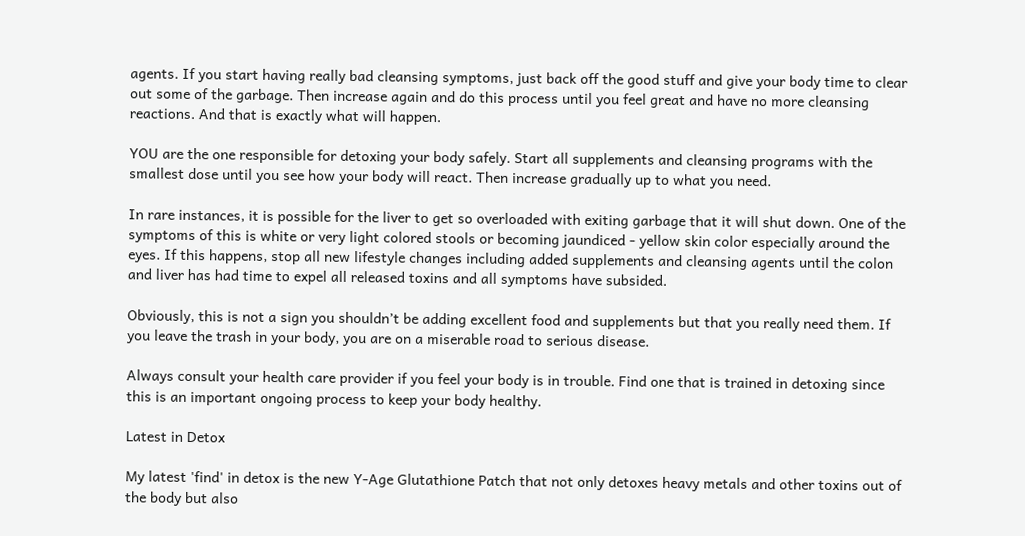agents. If you start having really bad cleansing symptoms, just back off the good stuff and give your body time to clear out some of the garbage. Then increase again and do this process until you feel great and have no more cleansing reactions. And that is exactly what will happen.

YOU are the one responsible for detoxing your body safely. Start all supplements and cleansing programs with the smallest dose until you see how your body will react. Then increase gradually up to what you need.

In rare instances, it is possible for the liver to get so overloaded with exiting garbage that it will shut down. One of the symptoms of this is white or very light colored stools or becoming jaundiced - yellow skin color especially around the eyes. If this happens, stop all new lifestyle changes including added supplements and cleansing agents until the colon and liver has had time to expel all released toxins and all symptoms have subsided.

Obviously, this is not a sign you shouldn’t be adding excellent food and supplements but that you really need them. If you leave the trash in your body, you are on a miserable road to serious disease.

Always consult your health care provider if you feel your body is in trouble. Find one that is trained in detoxing since this is an important ongoing process to keep your body healthy.

Latest in Detox

My latest 'find' in detox is the new Y-Age Glutathione Patch that not only detoxes heavy metals and other toxins out of the body but also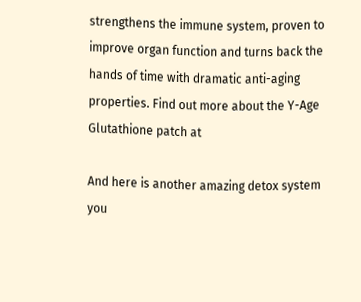strengthens the immune system, proven to improve organ function and turns back the hands of time with dramatic anti-aging properties. Find out more about the Y-Age Glutathione patch at

And here is another amazing detox system you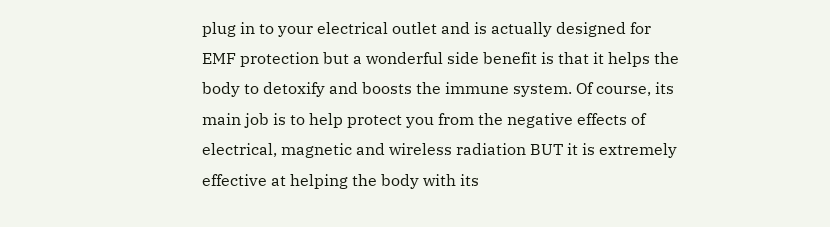plug in to your electrical outlet and is actually designed for EMF protection but a wonderful side benefit is that it helps the body to detoxify and boosts the immune system. Of course, its main job is to help protect you from the negative effects of electrical, magnetic and wireless radiation BUT it is extremely effective at helping the body with its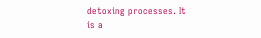detoxing processes. It is a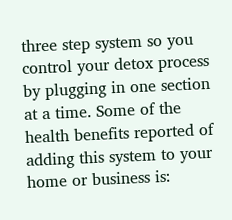three step system so you control your detox process by plugging in one section at a time. Some of the health benefits reported of adding this system to your home or business is: